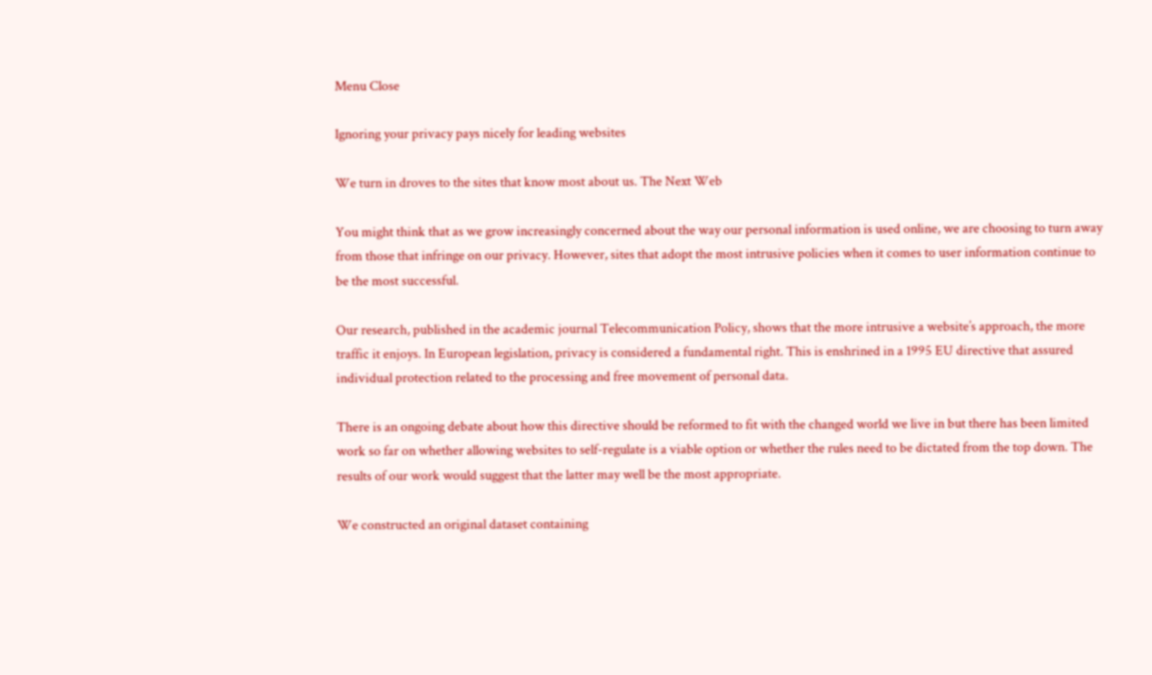Menu Close

Ignoring your privacy pays nicely for leading websites

We turn in droves to the sites that know most about us. The Next Web

You might think that as we grow increasingly concerned about the way our personal information is used online, we are choosing to turn away from those that infringe on our privacy. However, sites that adopt the most intrusive policies when it comes to user information continue to be the most successful.

Our research, published in the academic journal Telecommunication Policy, shows that the more intrusive a website’s approach, the more traffic it enjoys. In European legislation, privacy is considered a fundamental right. This is enshrined in a 1995 EU directive that assured individual protection related to the processing and free movement of personal data.

There is an ongoing debate about how this directive should be reformed to fit with the changed world we live in but there has been limited work so far on whether allowing websites to self-regulate is a viable option or whether the rules need to be dictated from the top down. The results of our work would suggest that the latter may well be the most appropriate.

We constructed an original dataset containing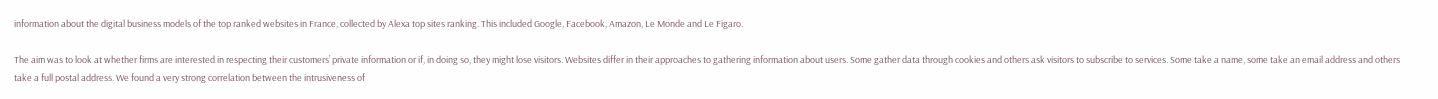information about the digital business models of the top ranked websites in France, collected by Alexa top sites ranking. This included Google, Facebook, Amazon, Le Monde and Le Figaro.

The aim was to look at whether firms are interested in respecting their customers’ private information or if, in doing so, they might lose visitors. Websites differ in their approaches to gathering information about users. Some gather data through cookies and others ask visitors to subscribe to services. Some take a name, some take an email address and others take a full postal address. We found a very strong correlation between the intrusiveness of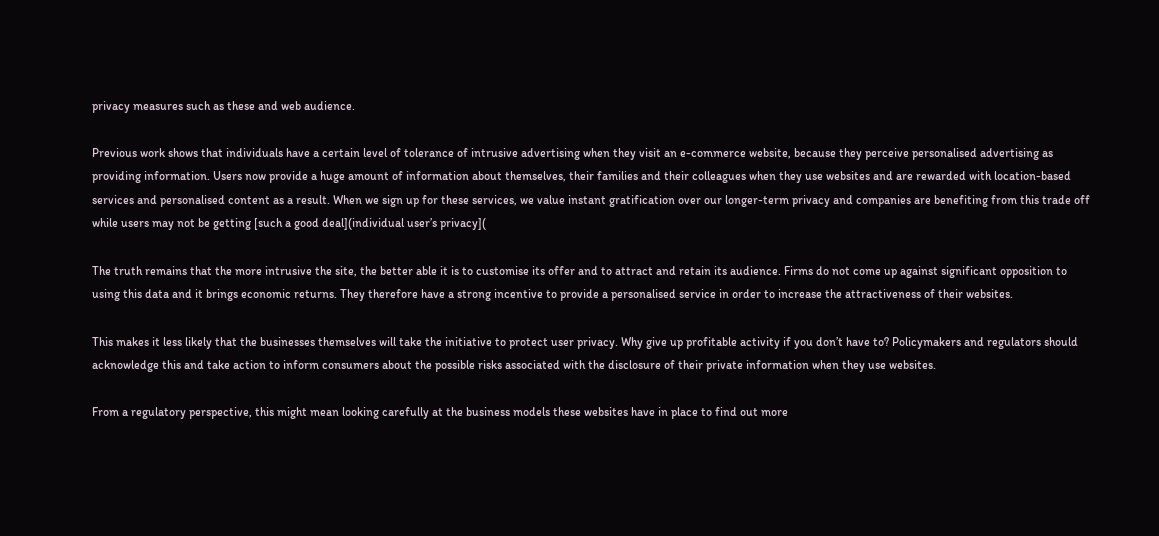privacy measures such as these and web audience.

Previous work shows that individuals have a certain level of tolerance of intrusive advertising when they visit an e-commerce website, because they perceive personalised advertising as providing information. Users now provide a huge amount of information about themselves, their families and their colleagues when they use websites and are rewarded with location-based services and personalised content as a result. When we sign up for these services, we value instant gratification over our longer-term privacy and companies are benefiting from this trade off while users may not be getting [such a good deal](individual user’s privacy](

The truth remains that the more intrusive the site, the better able it is to customise its offer and to attract and retain its audience. Firms do not come up against significant opposition to using this data and it brings economic returns. They therefore have a strong incentive to provide a personalised service in order to increase the attractiveness of their websites.

This makes it less likely that the businesses themselves will take the initiative to protect user privacy. Why give up profitable activity if you don’t have to? Policymakers and regulators should acknowledge this and take action to inform consumers about the possible risks associated with the disclosure of their private information when they use websites.

From a regulatory perspective, this might mean looking carefully at the business models these websites have in place to find out more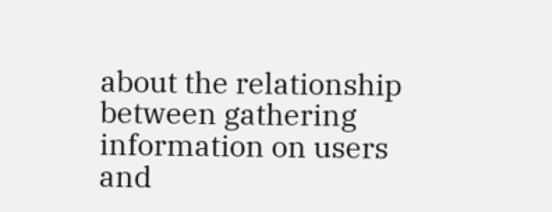about the relationship between gathering information on users and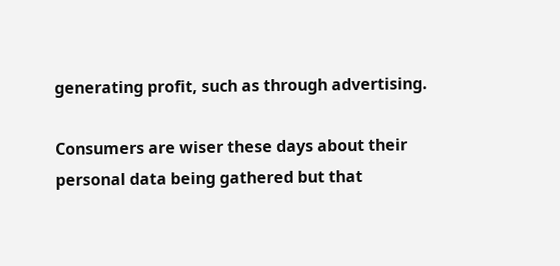generating profit, such as through advertising.

Consumers are wiser these days about their personal data being gathered but that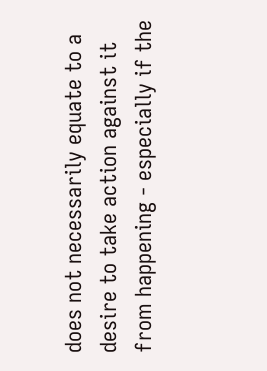does not necessarily equate to a desire to take action against it from happening - especially if the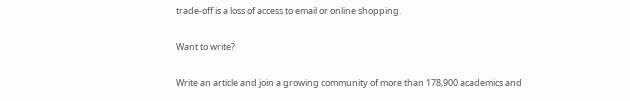trade-off is a loss of access to email or online shopping.

Want to write?

Write an article and join a growing community of more than 178,900 academics and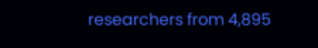researchers from 4,895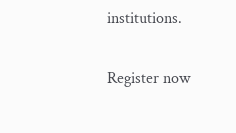institutions.

Register now